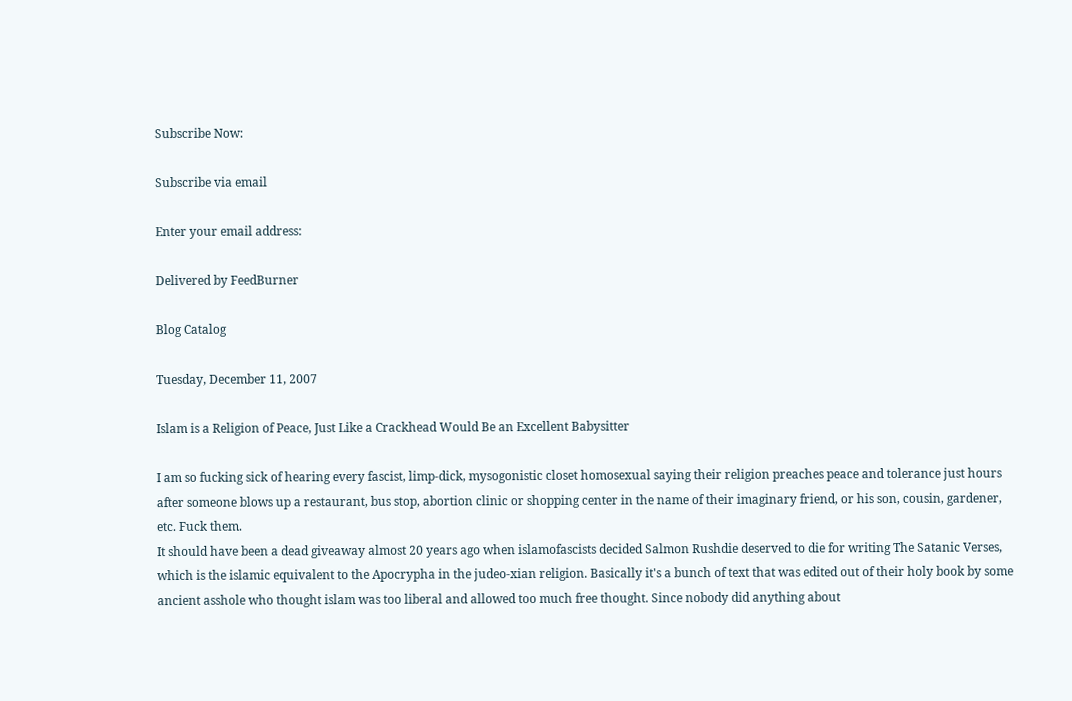Subscribe Now:

Subscribe via email

Enter your email address:

Delivered by FeedBurner

Blog Catalog

Tuesday, December 11, 2007

Islam is a Religion of Peace, Just Like a Crackhead Would Be an Excellent Babysitter

I am so fucking sick of hearing every fascist, limp-dick, mysogonistic closet homosexual saying their religion preaches peace and tolerance just hours after someone blows up a restaurant, bus stop, abortion clinic or shopping center in the name of their imaginary friend, or his son, cousin, gardener, etc. Fuck them.
It should have been a dead giveaway almost 20 years ago when islamofascists decided Salmon Rushdie deserved to die for writing The Satanic Verses, which is the islamic equivalent to the Apocrypha in the judeo-xian religion. Basically it's a bunch of text that was edited out of their holy book by some ancient asshole who thought islam was too liberal and allowed too much free thought. Since nobody did anything about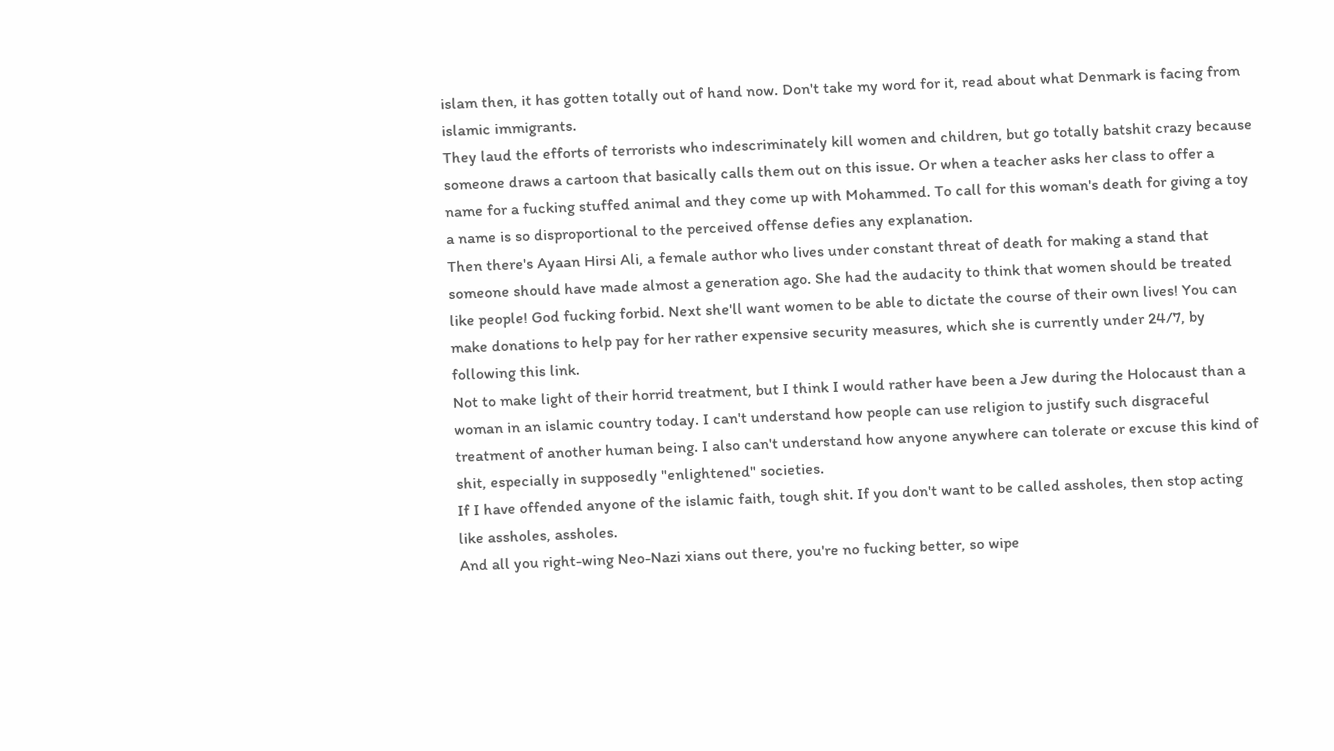islam then, it has gotten totally out of hand now. Don't take my word for it, read about what Denmark is facing from islamic immigrants.
They laud the efforts of terrorists who indescriminately kill women and children, but go totally batshit crazy because someone draws a cartoon that basically calls them out on this issue. Or when a teacher asks her class to offer a name for a fucking stuffed animal and they come up with Mohammed. To call for this woman's death for giving a toy a name is so disproportional to the perceived offense defies any explanation.
Then there's Ayaan Hirsi Ali, a female author who lives under constant threat of death for making a stand that someone should have made almost a generation ago. She had the audacity to think that women should be treated like people! God fucking forbid. Next she'll want women to be able to dictate the course of their own lives! You can make donations to help pay for her rather expensive security measures, which she is currently under 24/7, by following this link.
Not to make light of their horrid treatment, but I think I would rather have been a Jew during the Holocaust than a woman in an islamic country today. I can't understand how people can use religion to justify such disgraceful treatment of another human being. I also can't understand how anyone anywhere can tolerate or excuse this kind of shit, especially in supposedly "enlightened" societies.
If I have offended anyone of the islamic faith, tough shit. If you don't want to be called assholes, then stop acting like assholes, assholes.
And all you right-wing Neo-Nazi xians out there, you're no fucking better, so wipe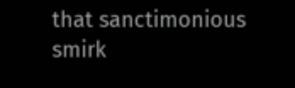that sanctimonious smirk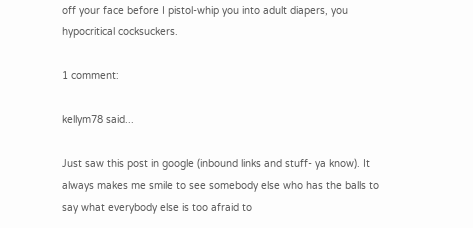off your face before I pistol-whip you into adult diapers, you hypocritical cocksuckers.

1 comment:

kellym78 said...

Just saw this post in google (inbound links and stuff- ya know). It always makes me smile to see somebody else who has the balls to say what everybody else is too afraid to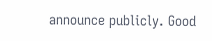announce publicly. Good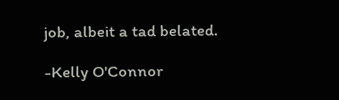job, albeit a tad belated.

-Kelly O'Connor